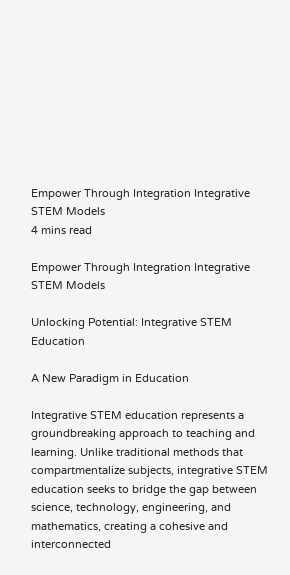Empower Through Integration Integrative STEM Models
4 mins read

Empower Through Integration Integrative STEM Models

Unlocking Potential: Integrative STEM Education

A New Paradigm in Education

Integrative STEM education represents a groundbreaking approach to teaching and learning. Unlike traditional methods that compartmentalize subjects, integrative STEM education seeks to bridge the gap between science, technology, engineering, and mathematics, creating a cohesive and interconnected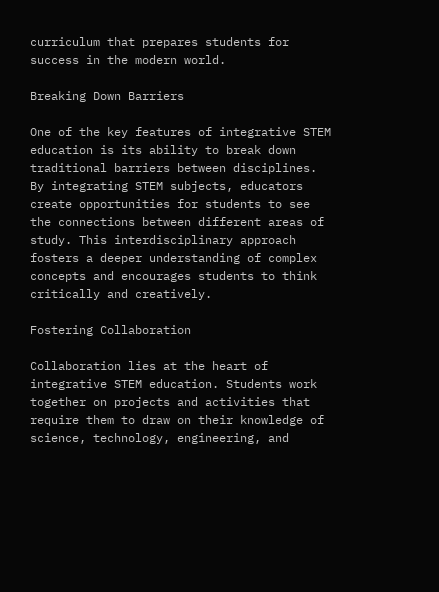curriculum that prepares students for success in the modern world.

Breaking Down Barriers

One of the key features of integrative STEM education is its ability to break down traditional barriers between disciplines. By integrating STEM subjects, educators create opportunities for students to see the connections between different areas of study. This interdisciplinary approach fosters a deeper understanding of complex concepts and encourages students to think critically and creatively.

Fostering Collaboration

Collaboration lies at the heart of integrative STEM education. Students work together on projects and activities that require them to draw on their knowledge of science, technology, engineering, and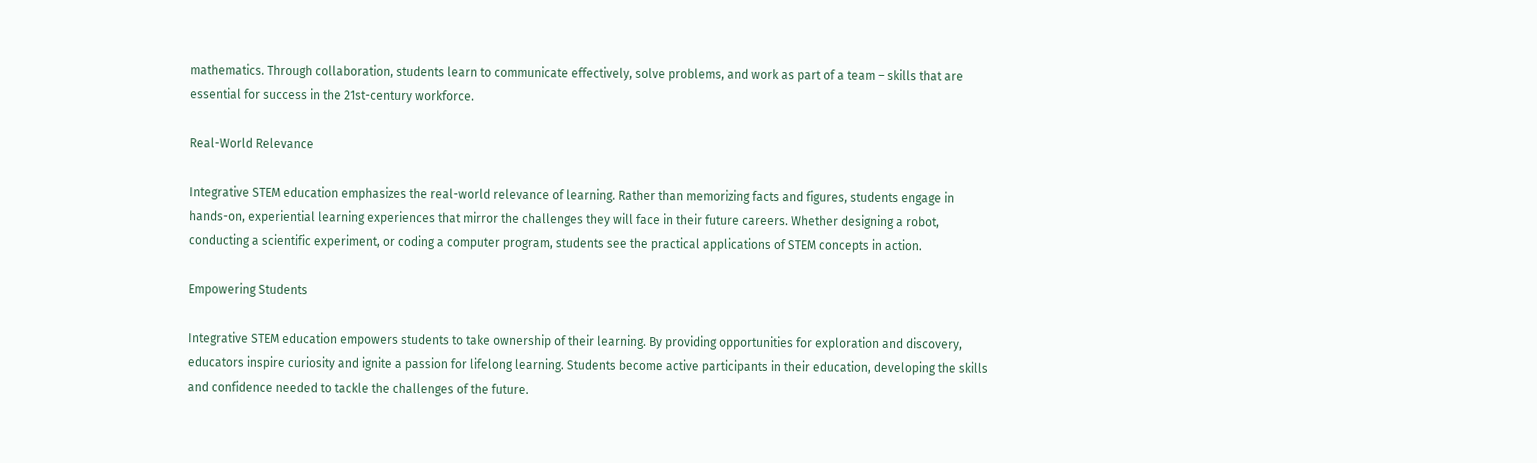mathematics. Through collaboration, students learn to communicate effectively, solve problems, and work as part of a team – skills that are essential for success in the 21st-century workforce.

Real-World Relevance

Integrative STEM education emphasizes the real-world relevance of learning. Rather than memorizing facts and figures, students engage in hands-on, experiential learning experiences that mirror the challenges they will face in their future careers. Whether designing a robot, conducting a scientific experiment, or coding a computer program, students see the practical applications of STEM concepts in action.

Empowering Students

Integrative STEM education empowers students to take ownership of their learning. By providing opportunities for exploration and discovery, educators inspire curiosity and ignite a passion for lifelong learning. Students become active participants in their education, developing the skills and confidence needed to tackle the challenges of the future.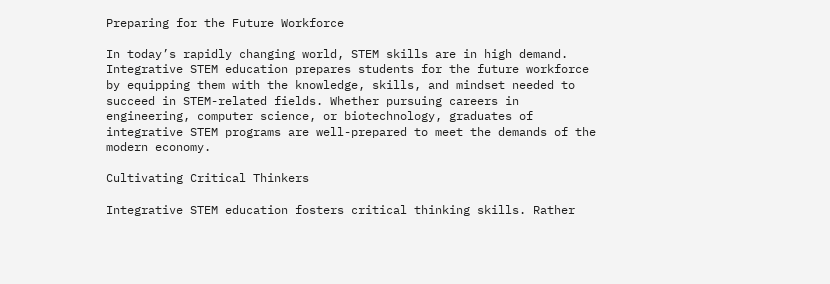Preparing for the Future Workforce

In today’s rapidly changing world, STEM skills are in high demand. Integrative STEM education prepares students for the future workforce by equipping them with the knowledge, skills, and mindset needed to succeed in STEM-related fields. Whether pursuing careers in engineering, computer science, or biotechnology, graduates of integrative STEM programs are well-prepared to meet the demands of the modern economy.

Cultivating Critical Thinkers

Integrative STEM education fosters critical thinking skills. Rather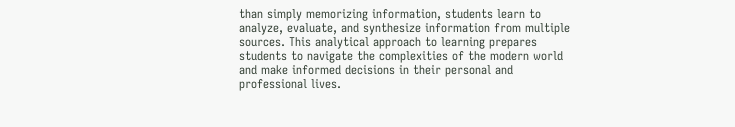than simply memorizing information, students learn to analyze, evaluate, and synthesize information from multiple sources. This analytical approach to learning prepares students to navigate the complexities of the modern world and make informed decisions in their personal and professional lives.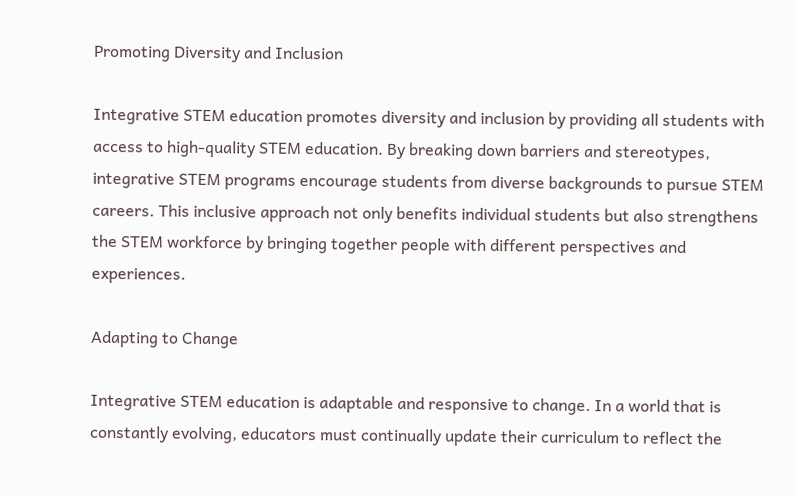Promoting Diversity and Inclusion

Integrative STEM education promotes diversity and inclusion by providing all students with access to high-quality STEM education. By breaking down barriers and stereotypes, integrative STEM programs encourage students from diverse backgrounds to pursue STEM careers. This inclusive approach not only benefits individual students but also strengthens the STEM workforce by bringing together people with different perspectives and experiences.

Adapting to Change

Integrative STEM education is adaptable and responsive to change. In a world that is constantly evolving, educators must continually update their curriculum to reflect the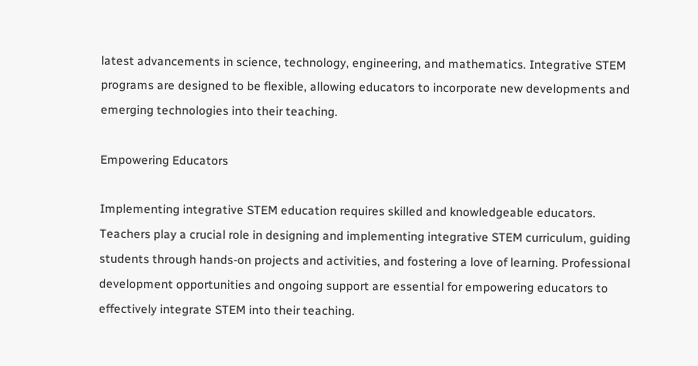latest advancements in science, technology, engineering, and mathematics. Integrative STEM programs are designed to be flexible, allowing educators to incorporate new developments and emerging technologies into their teaching.

Empowering Educators

Implementing integrative STEM education requires skilled and knowledgeable educators. Teachers play a crucial role in designing and implementing integrative STEM curriculum, guiding students through hands-on projects and activities, and fostering a love of learning. Professional development opportunities and ongoing support are essential for empowering educators to effectively integrate STEM into their teaching.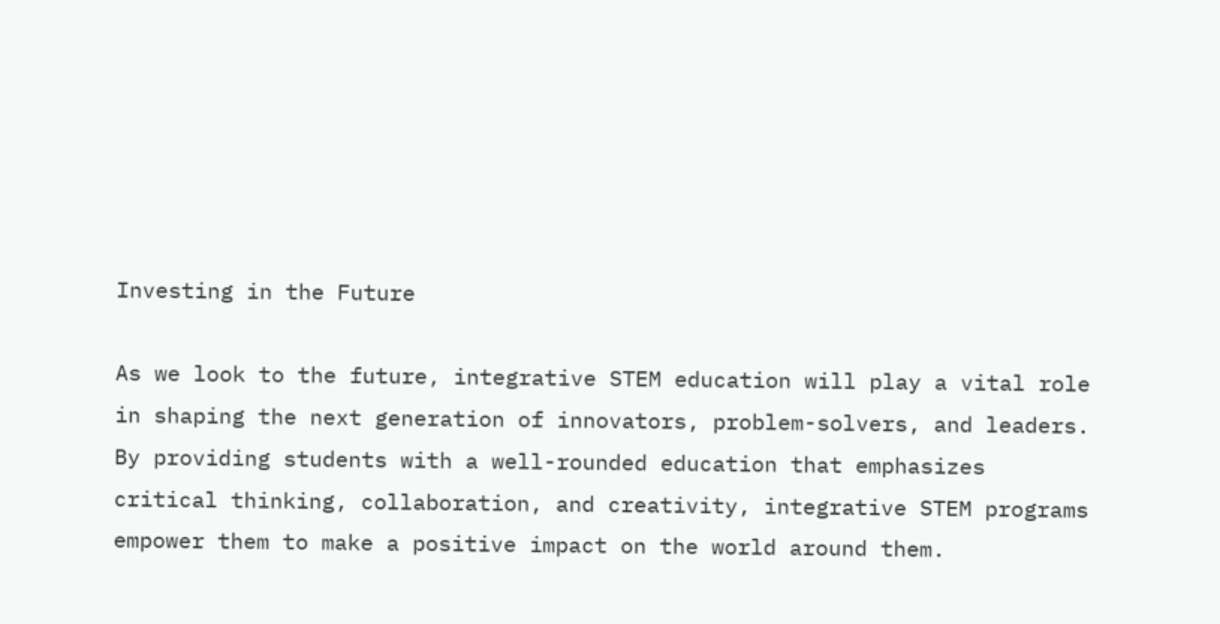Investing in the Future

As we look to the future, integrative STEM education will play a vital role in shaping the next generation of innovators, problem-solvers, and leaders. By providing students with a well-rounded education that emphasizes critical thinking, collaboration, and creativity, integrative STEM programs empower them to make a positive impact on the world around them.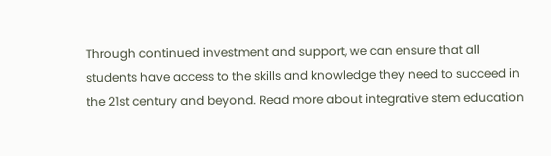Through continued investment and support, we can ensure that all students have access to the skills and knowledge they need to succeed in the 21st century and beyond. Read more about integrative stem education